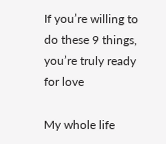If you’re willing to do these 9 things, you’re truly ready for love

My whole life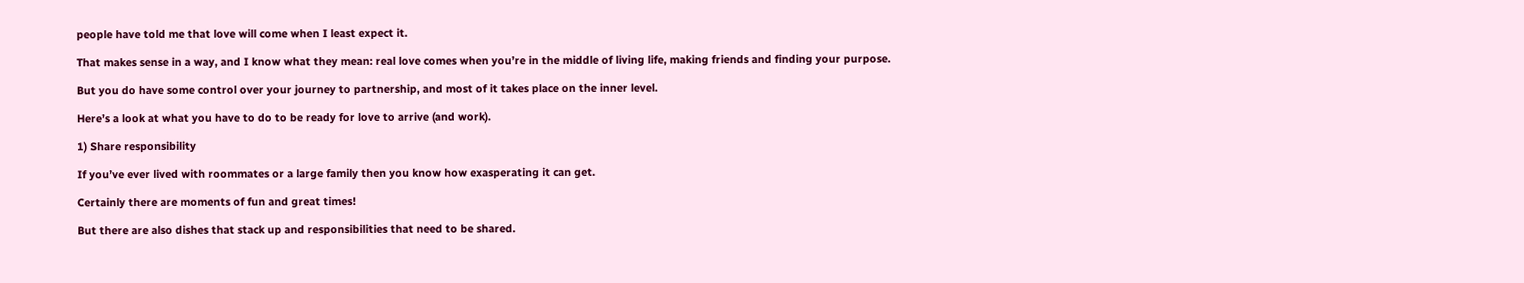people have told me that love will come when I least expect it.

That makes sense in a way, and I know what they mean: real love comes when you’re in the middle of living life, making friends and finding your purpose.

But you do have some control over your journey to partnership, and most of it takes place on the inner level.

Here’s a look at what you have to do to be ready for love to arrive (and work).

1) Share responsibility

If you’ve ever lived with roommates or a large family then you know how exasperating it can get.

Certainly there are moments of fun and great times!

But there are also dishes that stack up and responsibilities that need to be shared.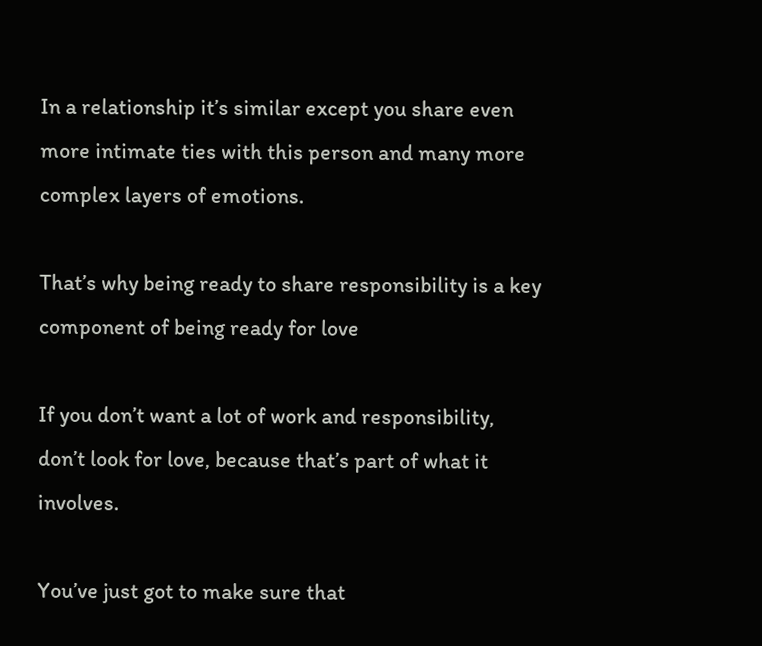In a relationship it’s similar except you share even more intimate ties with this person and many more complex layers of emotions.

That’s why being ready to share responsibility is a key component of being ready for love

If you don’t want a lot of work and responsibility, don’t look for love, because that’s part of what it involves.

You’ve just got to make sure that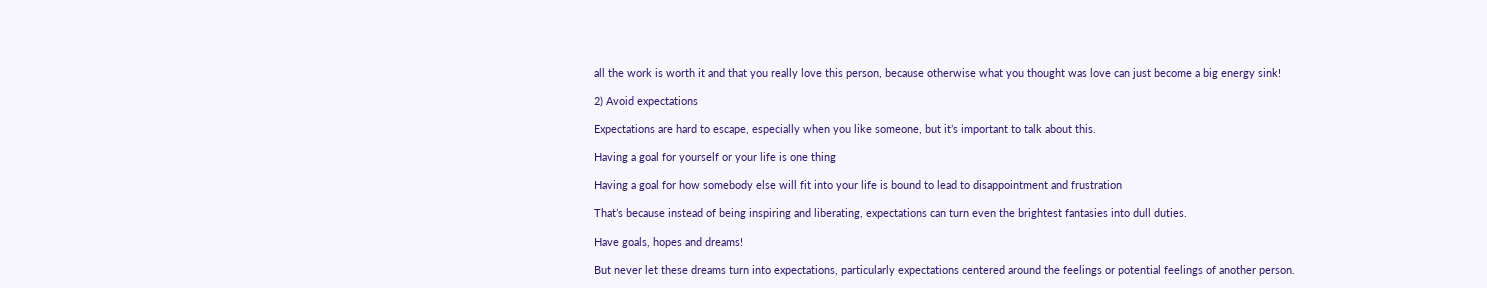all the work is worth it and that you really love this person, because otherwise what you thought was love can just become a big energy sink!

2) Avoid expectations

Expectations are hard to escape, especially when you like someone, but it’s important to talk about this.

Having a goal for yourself or your life is one thing

Having a goal for how somebody else will fit into your life is bound to lead to disappointment and frustration

That’s because instead of being inspiring and liberating, expectations can turn even the brightest fantasies into dull duties.

Have goals, hopes and dreams!

But never let these dreams turn into expectations, particularly expectations centered around the feelings or potential feelings of another person.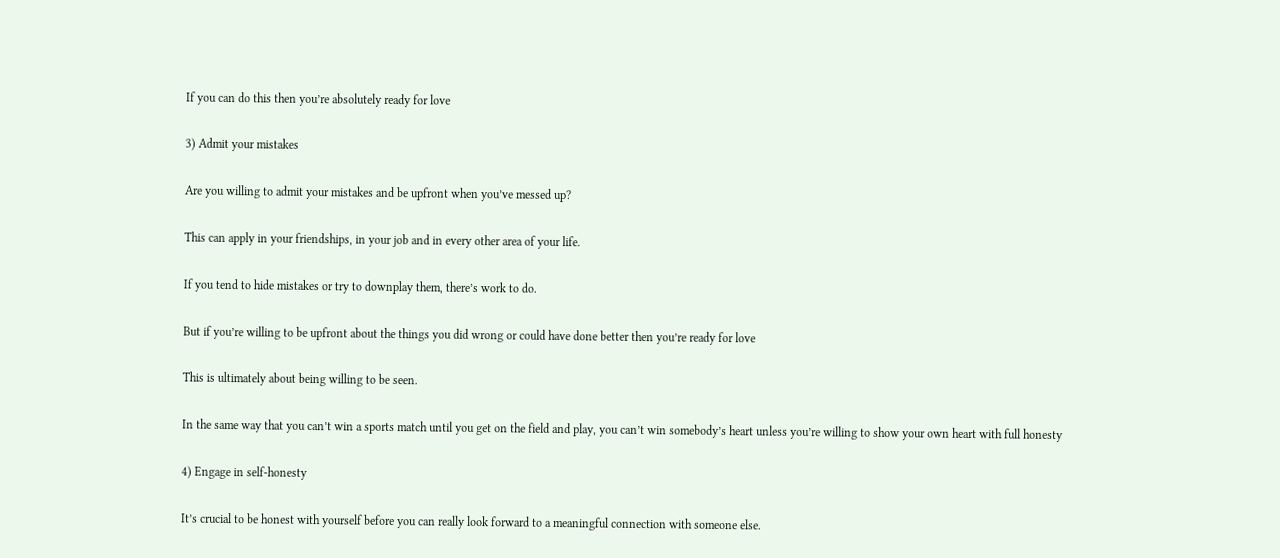If you can do this then you’re absolutely ready for love

3) Admit your mistakes

Are you willing to admit your mistakes and be upfront when you’ve messed up?

This can apply in your friendships, in your job and in every other area of your life.

If you tend to hide mistakes or try to downplay them, there’s work to do.

But if you’re willing to be upfront about the things you did wrong or could have done better then you’re ready for love

This is ultimately about being willing to be seen.

In the same way that you can’t win a sports match until you get on the field and play, you can’t win somebody’s heart unless you’re willing to show your own heart with full honesty

4) Engage in self-honesty

It’s crucial to be honest with yourself before you can really look forward to a meaningful connection with someone else.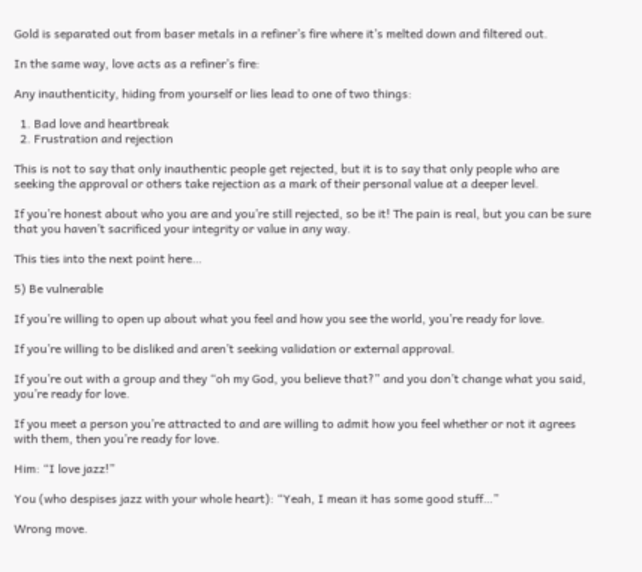Gold is separated out from baser metals in a refiner’s fire where it’s melted down and filtered out.

In the same way, love acts as a refiner’s fire:

Any inauthenticity, hiding from yourself or lies lead to one of two things:

  1. Bad love and heartbreak
  2. Frustration and rejection

This is not to say that only inauthentic people get rejected, but it is to say that only people who are seeking the approval or others take rejection as a mark of their personal value at a deeper level.

If you’re honest about who you are and you’re still rejected, so be it! The pain is real, but you can be sure that you haven’t sacrificed your integrity or value in any way.

This ties into the next point here…

5) Be vulnerable

If you’re willing to open up about what you feel and how you see the world, you’re ready for love.

If you’re willing to be disliked and aren’t seeking validation or external approval.

If you’re out with a group and they “oh my God, you believe that?” and you don’t change what you said, you’re ready for love.

If you meet a person you’re attracted to and are willing to admit how you feel whether or not it agrees with them, then you’re ready for love.

Him: “I love jazz!”

You (who despises jazz with your whole heart): “Yeah, I mean it has some good stuff…”

Wrong move.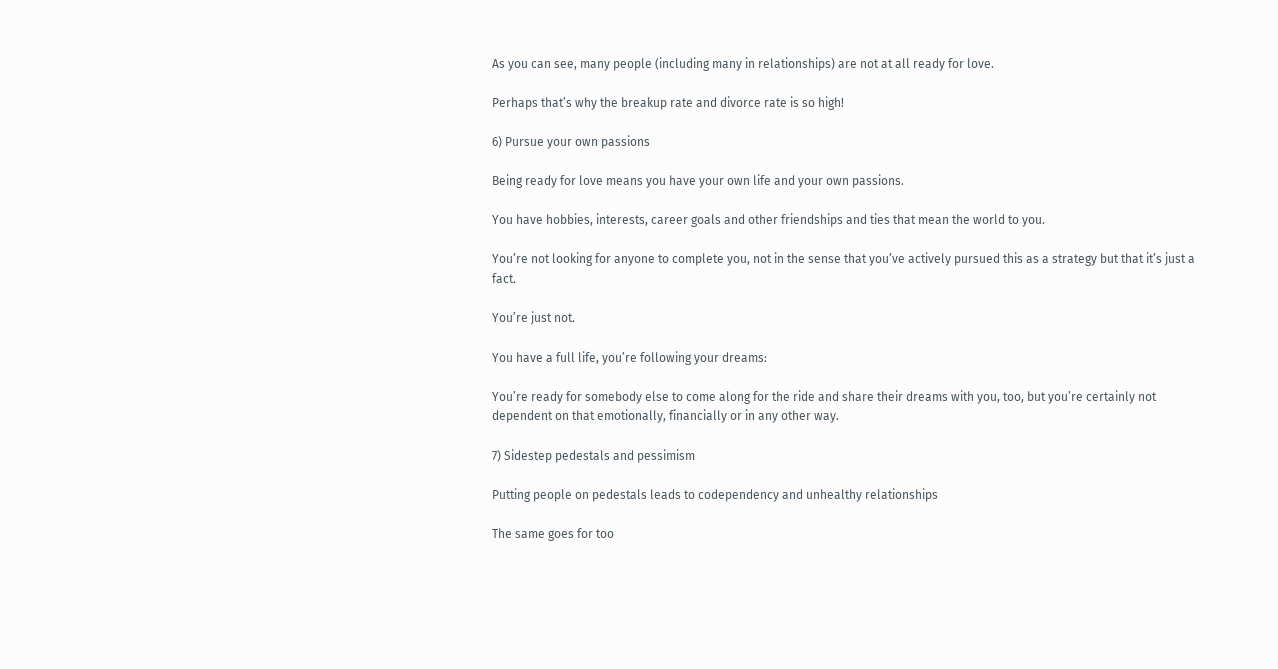As you can see, many people (including many in relationships) are not at all ready for love.

Perhaps that’s why the breakup rate and divorce rate is so high!

6) Pursue your own passions

Being ready for love means you have your own life and your own passions.

You have hobbies, interests, career goals and other friendships and ties that mean the world to you.

You’re not looking for anyone to complete you, not in the sense that you’ve actively pursued this as a strategy but that it’s just a fact.

You’re just not.

You have a full life, you’re following your dreams:

You’re ready for somebody else to come along for the ride and share their dreams with you, too, but you’re certainly not dependent on that emotionally, financially or in any other way.

7) Sidestep pedestals and pessimism

Putting people on pedestals leads to codependency and unhealthy relationships

The same goes for too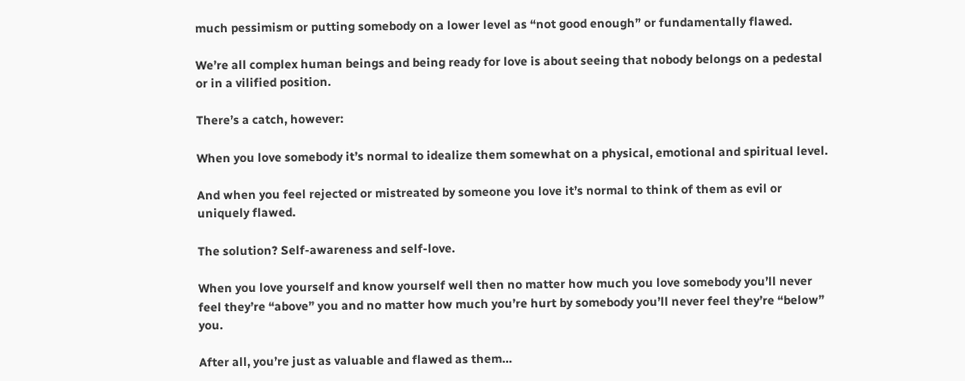much pessimism or putting somebody on a lower level as “not good enough” or fundamentally flawed.

We’re all complex human beings and being ready for love is about seeing that nobody belongs on a pedestal or in a vilified position.

There’s a catch, however:

When you love somebody it’s normal to idealize them somewhat on a physical, emotional and spiritual level.

And when you feel rejected or mistreated by someone you love it’s normal to think of them as evil or uniquely flawed.

The solution? Self-awareness and self-love.

When you love yourself and know yourself well then no matter how much you love somebody you’ll never feel they’re “above” you and no matter how much you’re hurt by somebody you’ll never feel they’re “below” you.

After all, you’re just as valuable and flawed as them…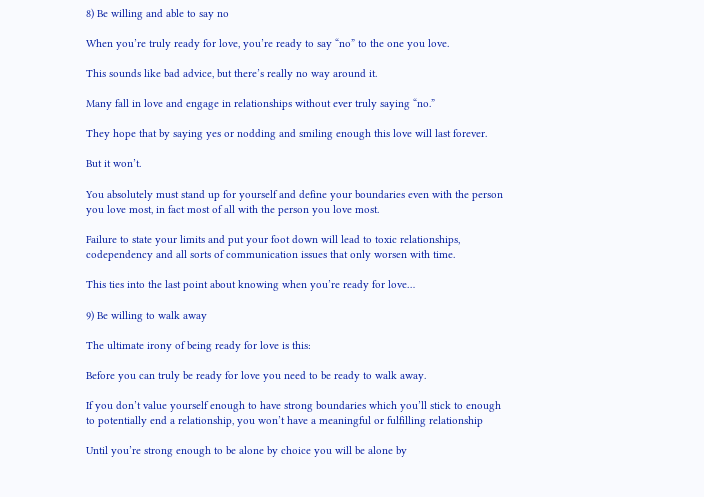8) Be willing and able to say no

When you’re truly ready for love, you’re ready to say “no” to the one you love.

This sounds like bad advice, but there’s really no way around it.

Many fall in love and engage in relationships without ever truly saying “no.”

They hope that by saying yes or nodding and smiling enough this love will last forever.

But it won’t.

You absolutely must stand up for yourself and define your boundaries even with the person you love most, in fact most of all with the person you love most.

Failure to state your limits and put your foot down will lead to toxic relationships, codependency and all sorts of communication issues that only worsen with time.

This ties into the last point about knowing when you’re ready for love…

9) Be willing to walk away

The ultimate irony of being ready for love is this:

Before you can truly be ready for love you need to be ready to walk away.

If you don’t value yourself enough to have strong boundaries which you’ll stick to enough to potentially end a relationship, you won’t have a meaningful or fulfilling relationship

Until you’re strong enough to be alone by choice you will be alone by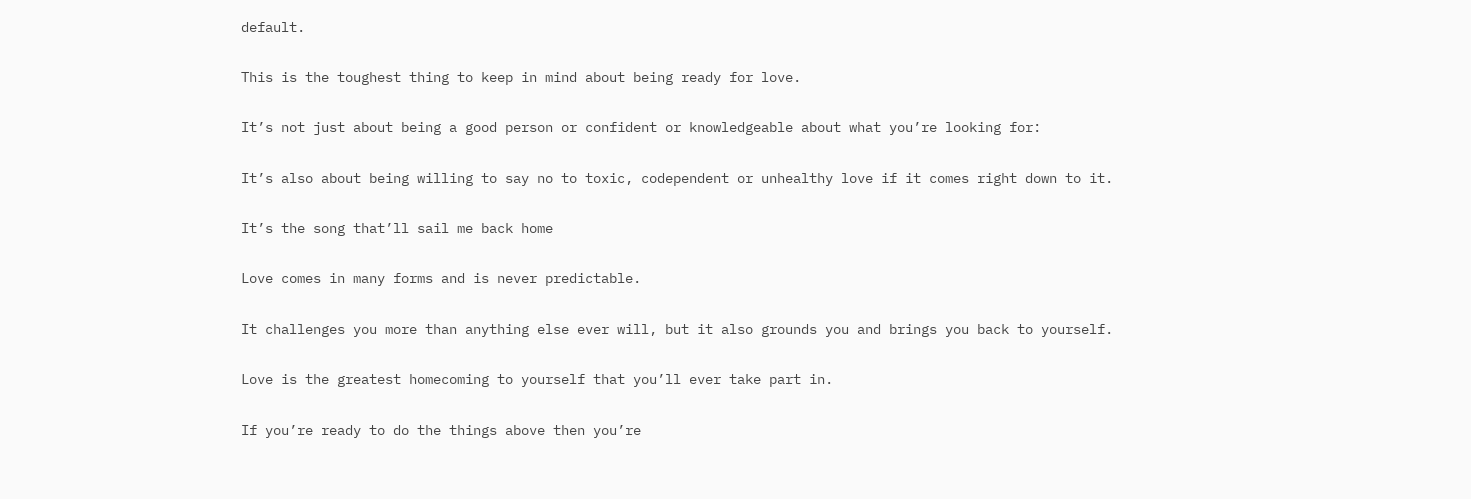default.

This is the toughest thing to keep in mind about being ready for love.

It’s not just about being a good person or confident or knowledgeable about what you’re looking for:

It’s also about being willing to say no to toxic, codependent or unhealthy love if it comes right down to it.

It’s the song that’ll sail me back home

Love comes in many forms and is never predictable.

It challenges you more than anything else ever will, but it also grounds you and brings you back to yourself.

Love is the greatest homecoming to yourself that you’ll ever take part in.

If you’re ready to do the things above then you’re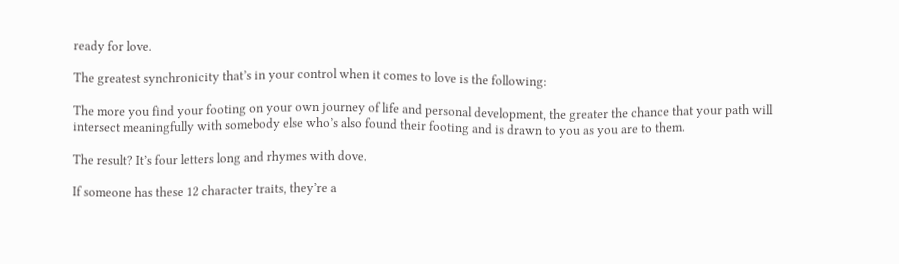ready for love.

The greatest synchronicity that’s in your control when it comes to love is the following:

The more you find your footing on your own journey of life and personal development, the greater the chance that your path will intersect meaningfully with somebody else who’s also found their footing and is drawn to you as you are to them.

The result? It’s four letters long and rhymes with dove.

If someone has these 12 character traits, they’re a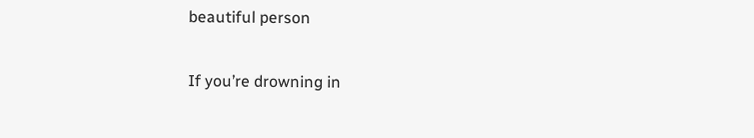beautiful person

If you’re drowning in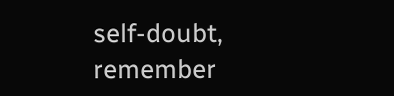self-doubt, remember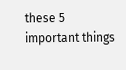these 5 important things